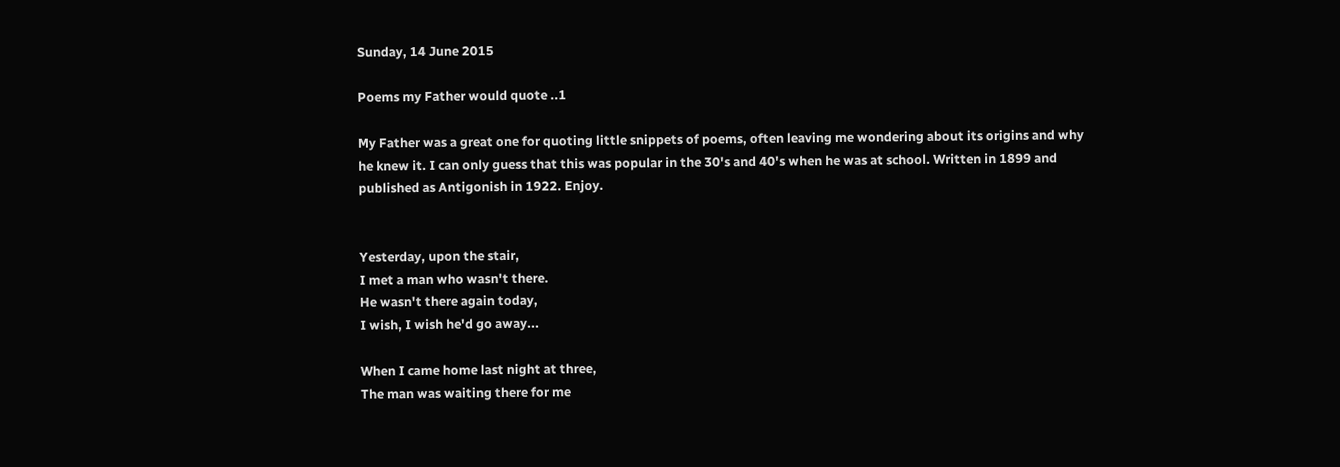Sunday, 14 June 2015

Poems my Father would quote ..1

My Father was a great one for quoting little snippets of poems, often leaving me wondering about its origins and why he knew it. I can only guess that this was popular in the 30's and 40's when he was at school. Written in 1899 and published as Antigonish in 1922. Enjoy.


Yesterday, upon the stair,
I met a man who wasn't there.
He wasn't there again today,
I wish, I wish he'd go away...

When I came home last night at three,
The man was waiting there for me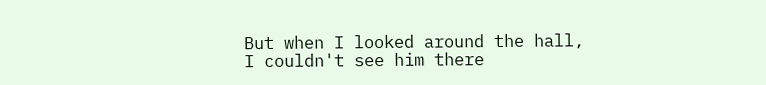But when I looked around the hall,
I couldn't see him there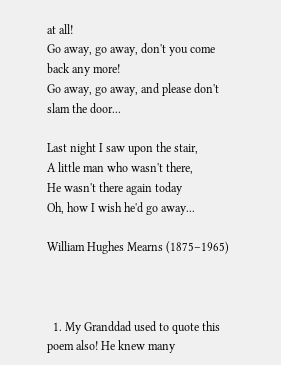at all!
Go away, go away, don't you come back any more!
Go away, go away, and please don't slam the door...

Last night I saw upon the stair,
A little man who wasn't there,
He wasn't there again today
Oh, how I wish he'd go away...

William Hughes Mearns (1875–1965)



  1. My Granddad used to quote this poem also! He knew many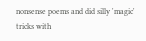nonsense poems and did silly 'magic' tricks with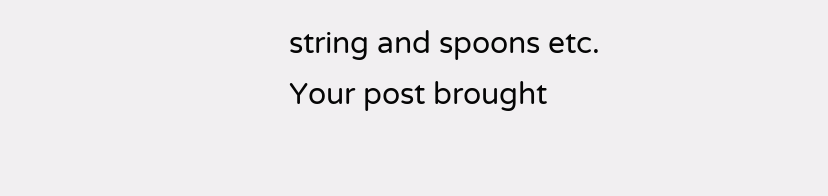string and spoons etc. Your post brought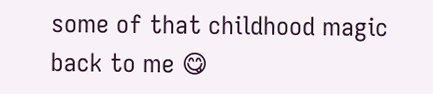some of that childhood magic back to me 😋